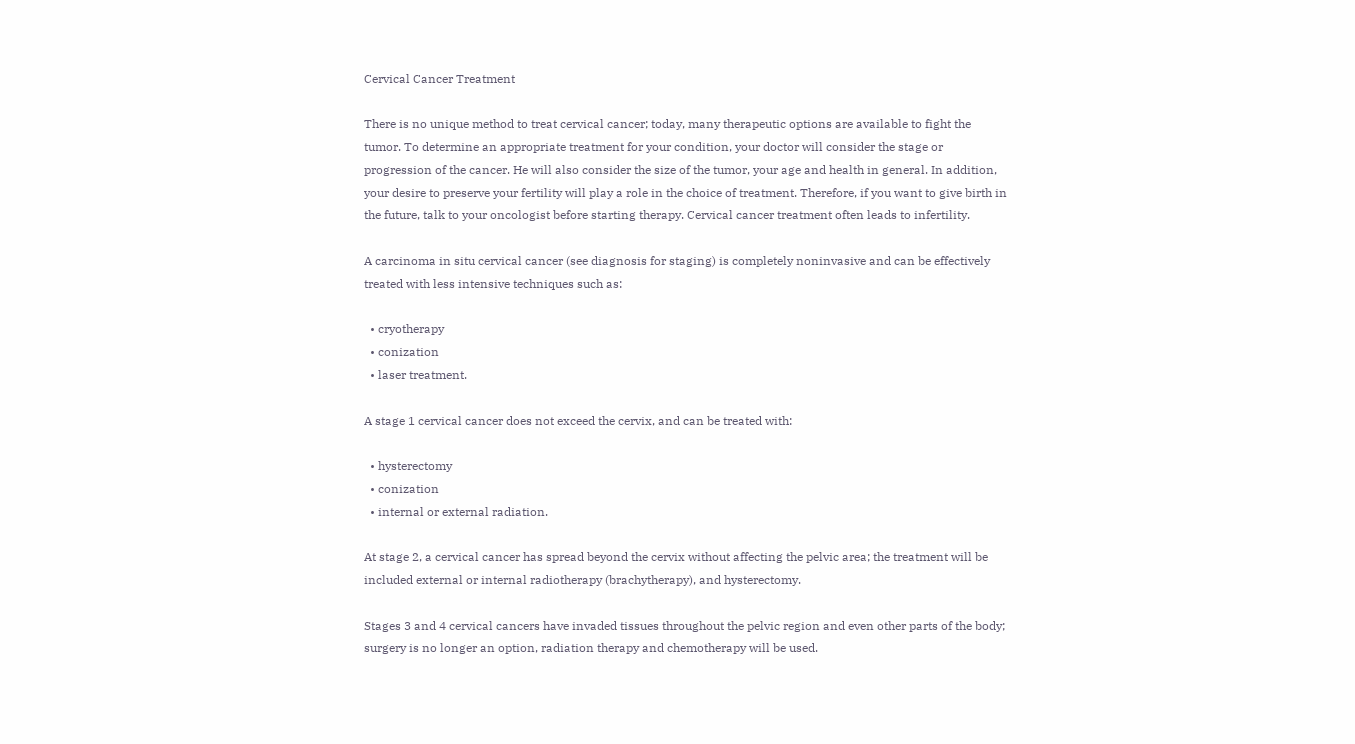Cervical Cancer Treatment

There is no unique method to treat cervical cancer; today, many therapeutic options are available to fight the tumor. To determine an appropriate treatment for your condition, your doctor will consider the stage or progression of the cancer. He will also consider the size of the tumor, your age and health in general. In addition, your desire to preserve your fertility will play a role in the choice of treatment. Therefore, if you want to give birth in the future, talk to your oncologist before starting therapy. Cervical cancer treatment often leads to infertility.

A carcinoma in situ cervical cancer (see diagnosis for staging) is completely noninvasive and can be effectively treated with less intensive techniques such as:

  • cryotherapy
  • conization
  • laser treatment.

A stage 1 cervical cancer does not exceed the cervix, and can be treated with:

  • hysterectomy
  • conization
  • internal or external radiation.

At stage 2, a cervical cancer has spread beyond the cervix without affecting the pelvic area; the treatment will be included external or internal radiotherapy (brachytherapy), and hysterectomy.

Stages 3 and 4 cervical cancers have invaded tissues throughout the pelvic region and even other parts of the body; surgery is no longer an option, radiation therapy and chemotherapy will be used.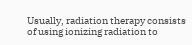Usually, radiation therapy consists of using ionizing radiation to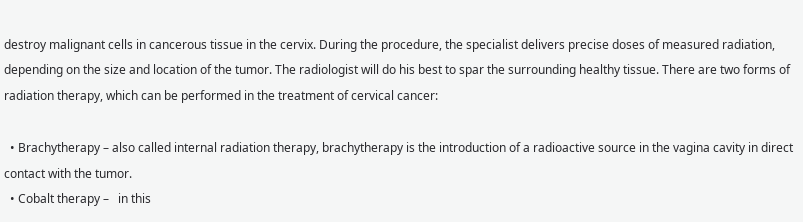destroy malignant cells in cancerous tissue in the cervix. During the procedure, the specialist delivers precise doses of measured radiation, depending on the size and location of the tumor. The radiologist will do his best to spar the surrounding healthy tissue. There are two forms of radiation therapy, which can be performed in the treatment of cervical cancer:

  • Brachytherapy – also called internal radiation therapy, brachytherapy is the introduction of a radioactive source in the vagina cavity in direct contact with the tumor.
  • Cobalt therapy –   in this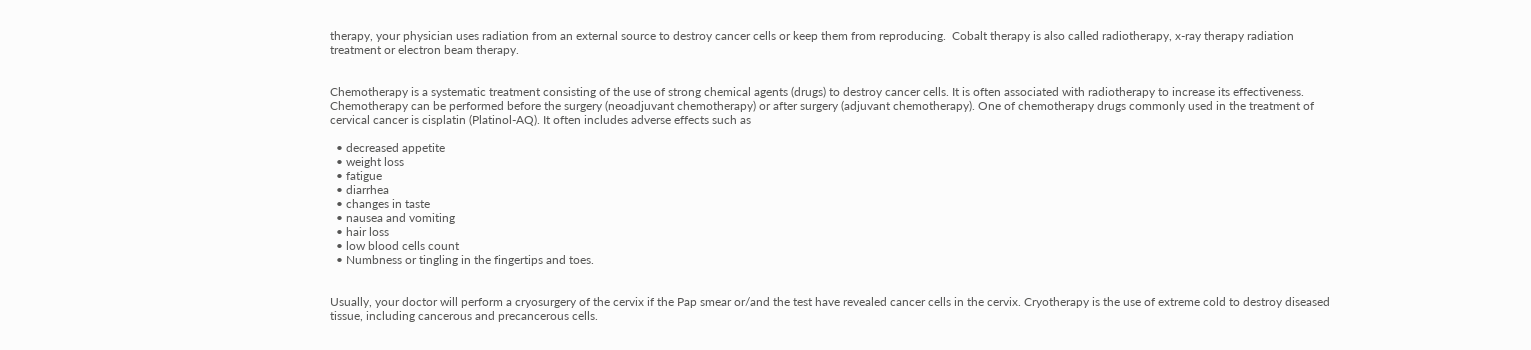therapy, your physician uses radiation from an external source to destroy cancer cells or keep them from reproducing.  Cobalt therapy is also called radiotherapy, x-ray therapy radiation treatment or electron beam therapy.


Chemotherapy is a systematic treatment consisting of the use of strong chemical agents (drugs) to destroy cancer cells. It is often associated with radiotherapy to increase its effectiveness. Chemotherapy can be performed before the surgery (neoadjuvant chemotherapy) or after surgery (adjuvant chemotherapy). One of chemotherapy drugs commonly used in the treatment of cervical cancer is cisplatin (Platinol-AQ). It often includes adverse effects such as

  • decreased appetite
  • weight loss
  • fatigue
  • diarrhea
  • changes in taste
  • nausea and vomiting
  • hair loss
  • low blood cells count
  • Numbness or tingling in the fingertips and toes.


Usually, your doctor will perform a cryosurgery of the cervix if the Pap smear or/and the test have revealed cancer cells in the cervix. Cryotherapy is the use of extreme cold to destroy diseased tissue, including cancerous and precancerous cells.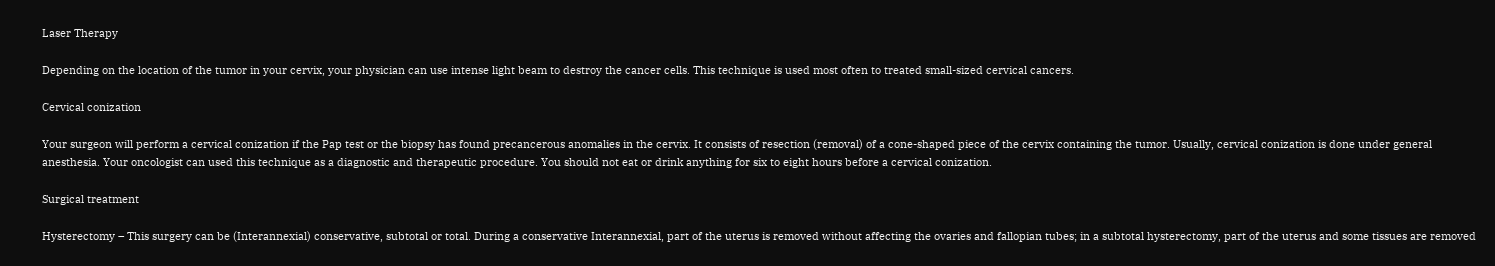Laser Therapy

Depending on the location of the tumor in your cervix, your physician can use intense light beam to destroy the cancer cells. This technique is used most often to treated small-sized cervical cancers.

Cervical conization

Your surgeon will perform a cervical conization if the Pap test or the biopsy has found precancerous anomalies in the cervix. It consists of resection (removal) of a cone-shaped piece of the cervix containing the tumor. Usually, cervical conization is done under general anesthesia. Your oncologist can used this technique as a diagnostic and therapeutic procedure. You should not eat or drink anything for six to eight hours before a cervical conization.

Surgical treatment

Hysterectomy – This surgery can be (Interannexial) conservative, subtotal or total. During a conservative Interannexial, part of the uterus is removed without affecting the ovaries and fallopian tubes; in a subtotal hysterectomy, part of the uterus and some tissues are removed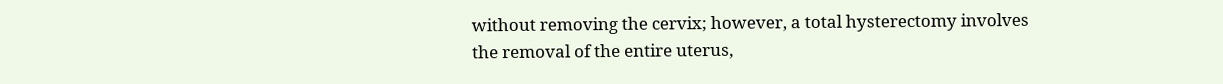without removing the cervix; however, a total hysterectomy involves the removal of the entire uterus,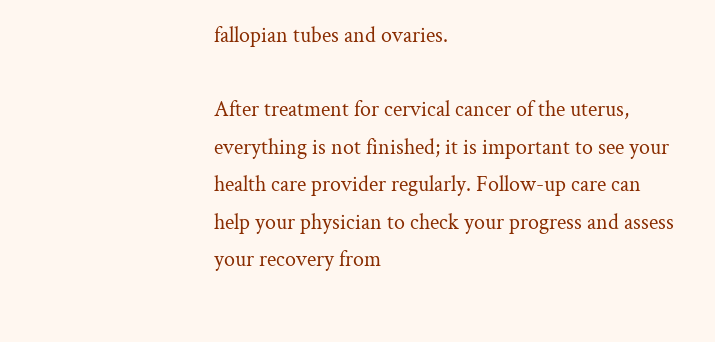fallopian tubes and ovaries.

After treatment for cervical cancer of the uterus, everything is not finished; it is important to see your health care provider regularly. Follow-up care can help your physician to check your progress and assess your recovery from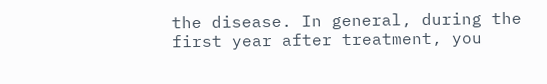the disease. In general, during the first year after treatment, you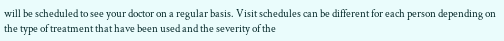will be scheduled to see your doctor on a regular basis. Visit schedules can be different for each person depending on the type of treatment that have been used and the severity of the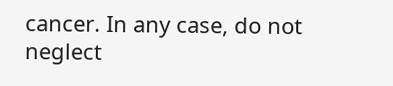cancer. In any case, do not neglect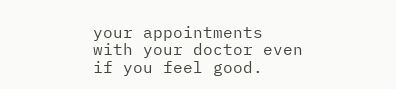your appointments with your doctor even if you feel good.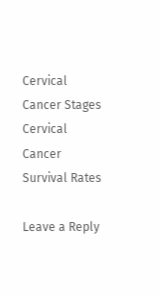Cervical Cancer Stages                            Cervical Cancer Survival Rates

Leave a Reply